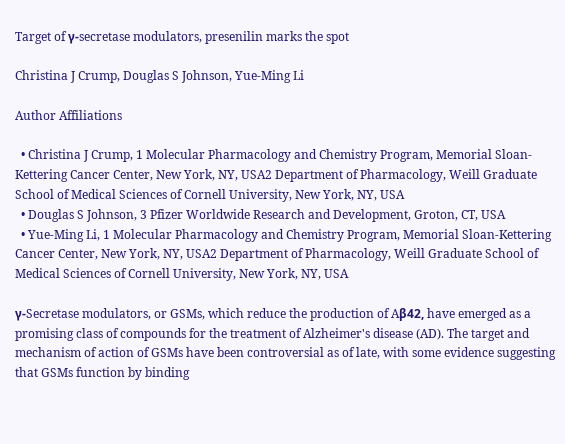Target of γ‐secretase modulators, presenilin marks the spot

Christina J Crump, Douglas S Johnson, Yue‐Ming Li

Author Affiliations

  • Christina J Crump, 1 Molecular Pharmacology and Chemistry Program, Memorial Sloan‐Kettering Cancer Center, New York, NY, USA2 Department of Pharmacology, Weill Graduate School of Medical Sciences of Cornell University, New York, NY, USA
  • Douglas S Johnson, 3 Pfizer Worldwide Research and Development, Groton, CT, USA
  • Yue‐Ming Li, 1 Molecular Pharmacology and Chemistry Program, Memorial Sloan‐Kettering Cancer Center, New York, NY, USA2 Department of Pharmacology, Weill Graduate School of Medical Sciences of Cornell University, New York, NY, USA

γ‐Secretase modulators, or GSMs, which reduce the production of Aβ42, have emerged as a promising class of compounds for the treatment of Alzheimer's disease (AD). The target and mechanism of action of GSMs have been controversial as of late, with some evidence suggesting that GSMs function by binding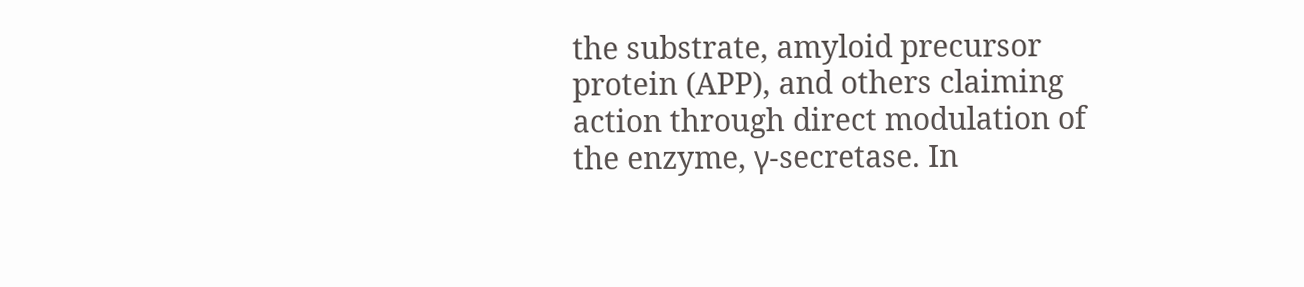the substrate, amyloid precursor protein (APP), and others claiming action through direct modulation of the enzyme, γ‐secretase. In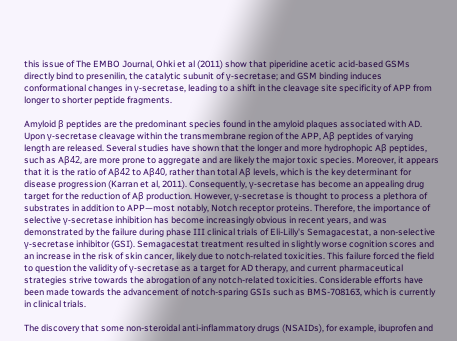this issue of The EMBO Journal, Ohki et al (2011) show that piperidine acetic acid‐based GSMs directly bind to presenilin, the catalytic subunit of γ‐secretase; and GSM binding induces conformational changes in γ‐secretase, leading to a shift in the cleavage site specificity of APP from longer to shorter peptide fragments.

Amyloid β peptides are the predominant species found in the amyloid plaques associated with AD. Upon γ‐secretase cleavage within the transmembrane region of the APP, Aβ peptides of varying length are released. Several studies have shown that the longer and more hydrophopic Aβ peptides, such as Aβ42, are more prone to aggregate and are likely the major toxic species. Moreover, it appears that it is the ratio of Aβ42 to Aβ40, rather than total Aβ levels, which is the key determinant for disease progression (Karran et al, 2011). Consequently, γ‐secretase has become an appealing drug target for the reduction of Aβ production. However, γ‐secretase is thought to process a plethora of substrates in addition to APP—most notably, Notch receptor proteins. Therefore, the importance of selective γ‐secretase inhibition has become increasingly obvious in recent years, and was demonstrated by the failure during phase III clinical trials of Eli‐Lilly's Semagacestat, a non‐selective γ‐secretase inhibitor (GSI). Semagacestat treatment resulted in slightly worse cognition scores and an increase in the risk of skin cancer, likely due to notch‐related toxicities. This failure forced the field to question the validity of γ‐secretase as a target for AD therapy, and current pharmaceutical strategies strive towards the abrogation of any notch‐related toxicities. Considerable efforts have been made towards the advancement of notch‐sparing GSIs such as BMS‐708163, which is currently in clinical trials.

The discovery that some non‐steroidal anti‐inflammatory drugs (NSAIDs), for example, ibuprofen and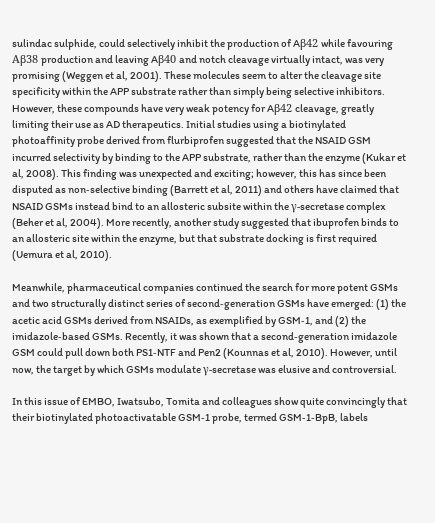sulindac sulphide, could selectively inhibit the production of Aβ42 while favouring Aβ38 production and leaving Aβ40 and notch cleavage virtually intact, was very promising (Weggen et al, 2001). These molecules seem to alter the cleavage site specificity within the APP substrate rather than simply being selective inhibitors. However, these compounds have very weak potency for Aβ42 cleavage, greatly limiting their use as AD therapeutics. Initial studies using a biotinylated photoaffinity probe derived from flurbiprofen suggested that the NSAID GSM incurred selectivity by binding to the APP substrate, rather than the enzyme (Kukar et al, 2008). This finding was unexpected and exciting; however, this has since been disputed as non‐selective binding (Barrett et al, 2011) and others have claimed that NSAID GSMs instead bind to an allosteric subsite within the γ‐secretase complex (Beher et al, 2004). More recently, another study suggested that ibuprofen binds to an allosteric site within the enzyme, but that substrate docking is first required (Uemura et al, 2010).

Meanwhile, pharmaceutical companies continued the search for more potent GSMs and two structurally distinct series of second‐generation GSMs have emerged: (1) the acetic acid GSMs derived from NSAIDs, as exemplified by GSM‐1, and (2) the imidazole‐based GSMs. Recently, it was shown that a second‐generation imidazole GSM could pull down both PS1‐NTF and Pen2 (Kounnas et al, 2010). However, until now, the target by which GSMs modulate γ‐secretase was elusive and controversial.

In this issue of EMBO, Iwatsubo, Tomita and colleagues show quite convincingly that their biotinylated photoactivatable GSM‐1 probe, termed GSM‐1‐BpB, labels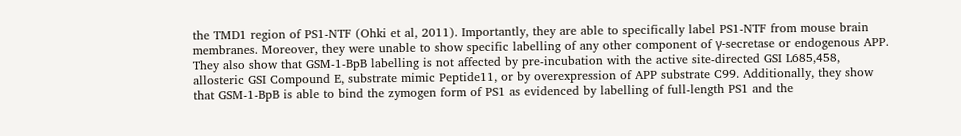the TMD1 region of PS1‐NTF (Ohki et al, 2011). Importantly, they are able to specifically label PS1‐NTF from mouse brain membranes. Moreover, they were unable to show specific labelling of any other component of γ‐secretase or endogenous APP. They also show that GSM‐1‐BpB labelling is not affected by pre‐incubation with the active site‐directed GSI L685,458, allosteric GSI Compound E, substrate mimic Peptide11, or by overexpression of APP substrate C99. Additionally, they show that GSM‐1‐BpB is able to bind the zymogen form of PS1 as evidenced by labelling of full‐length PS1 and the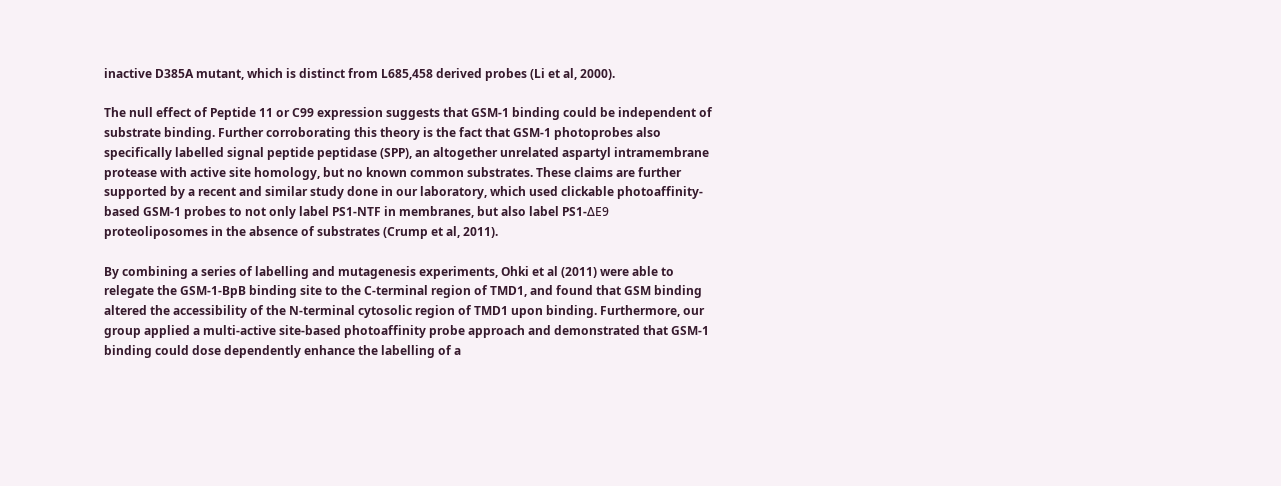inactive D385A mutant, which is distinct from L685,458 derived probes (Li et al, 2000).

The null effect of Peptide 11 or C99 expression suggests that GSM‐1 binding could be independent of substrate binding. Further corroborating this theory is the fact that GSM‐1 photoprobes also specifically labelled signal peptide peptidase (SPP), an altogether unrelated aspartyl intramembrane protease with active site homology, but no known common substrates. These claims are further supported by a recent and similar study done in our laboratory, which used clickable photoaffinity‐based GSM‐1 probes to not only label PS1‐NTF in membranes, but also label PS1‐ΔE9 proteoliposomes in the absence of substrates (Crump et al, 2011).

By combining a series of labelling and mutagenesis experiments, Ohki et al (2011) were able to relegate the GSM‐1‐BpB binding site to the C‐terminal region of TMD1, and found that GSM binding altered the accessibility of the N‐terminal cytosolic region of TMD1 upon binding. Furthermore, our group applied a multi‐active site‐based photoaffinity probe approach and demonstrated that GSM‐1 binding could dose dependently enhance the labelling of a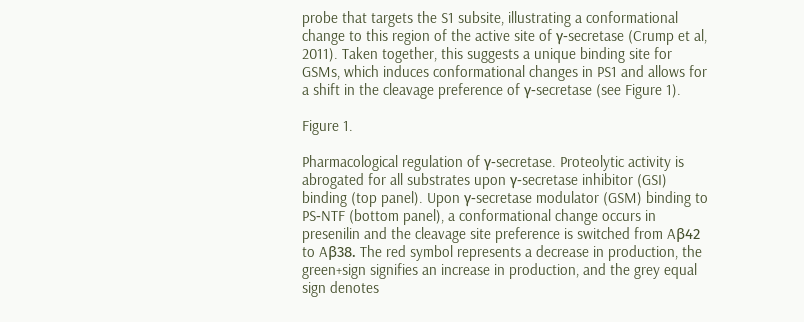probe that targets the S1 subsite, illustrating a conformational change to this region of the active site of γ‐secretase (Crump et al, 2011). Taken together, this suggests a unique binding site for GSMs, which induces conformational changes in PS1 and allows for a shift in the cleavage preference of γ‐secretase (see Figure 1).

Figure 1.

Pharmacological regulation of γ‐secretase. Proteolytic activity is abrogated for all substrates upon γ‐secretase inhibitor (GSI) binding (top panel). Upon γ‐secretase modulator (GSM) binding to PS‐NTF (bottom panel), a conformational change occurs in presenilin and the cleavage site preference is switched from Aβ42 to Aβ38. The red symbol represents a decrease in production, the green+sign signifies an increase in production, and the grey equal sign denotes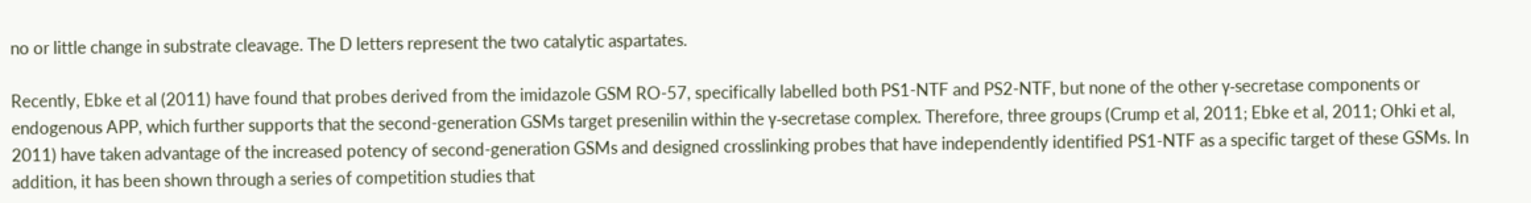no or little change in substrate cleavage. The D letters represent the two catalytic aspartates.

Recently, Ebke et al (2011) have found that probes derived from the imidazole GSM RO‐57, specifically labelled both PS1‐NTF and PS2‐NTF, but none of the other γ‐secretase components or endogenous APP, which further supports that the second‐generation GSMs target presenilin within the γ‐secretase complex. Therefore, three groups (Crump et al, 2011; Ebke et al, 2011; Ohki et al, 2011) have taken advantage of the increased potency of second‐generation GSMs and designed crosslinking probes that have independently identified PS1‐NTF as a specific target of these GSMs. In addition, it has been shown through a series of competition studies that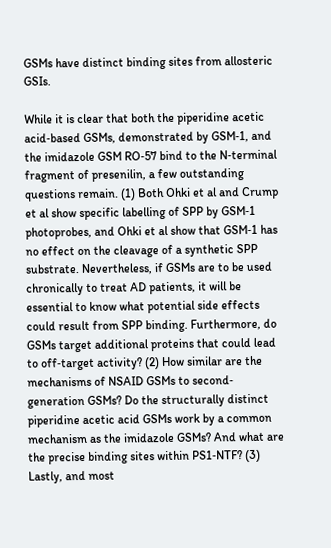GSMs have distinct binding sites from allosteric GSIs.

While it is clear that both the piperidine acetic acid‐based GSMs, demonstrated by GSM‐1, and the imidazole GSM RO‐57 bind to the N‐terminal fragment of presenilin, a few outstanding questions remain. (1) Both Ohki et al and Crump et al show specific labelling of SPP by GSM‐1 photoprobes, and Ohki et al show that GSM‐1 has no effect on the cleavage of a synthetic SPP substrate. Nevertheless, if GSMs are to be used chronically to treat AD patients, it will be essential to know what potential side effects could result from SPP binding. Furthermore, do GSMs target additional proteins that could lead to off‐target activity? (2) How similar are the mechanisms of NSAID GSMs to second‐generation GSMs? Do the structurally distinct piperidine acetic acid GSMs work by a common mechanism as the imidazole GSMs? And what are the precise binding sites within PS1‐NTF? (3) Lastly, and most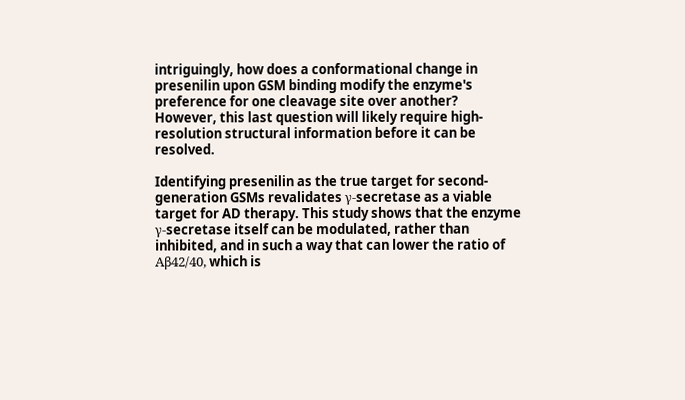intriguingly, how does a conformational change in presenilin upon GSM binding modify the enzyme's preference for one cleavage site over another? However, this last question will likely require high‐resolution structural information before it can be resolved.

Identifying presenilin as the true target for second‐generation GSMs revalidates γ‐secretase as a viable target for AD therapy. This study shows that the enzyme γ‐secretase itself can be modulated, rather than inhibited, and in such a way that can lower the ratio of Aβ42/40, which is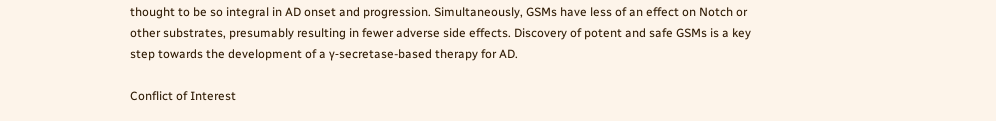thought to be so integral in AD onset and progression. Simultaneously, GSMs have less of an effect on Notch or other substrates, presumably resulting in fewer adverse side effects. Discovery of potent and safe GSMs is a key step towards the development of a γ‐secretase‐based therapy for AD.

Conflict of Interest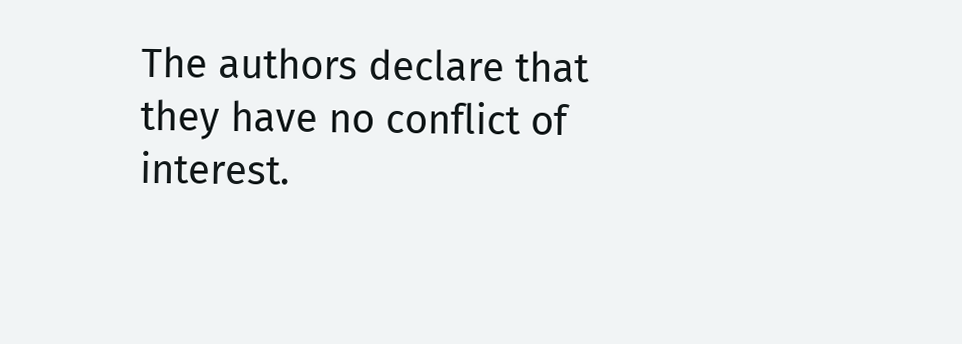The authors declare that they have no conflict of interest.